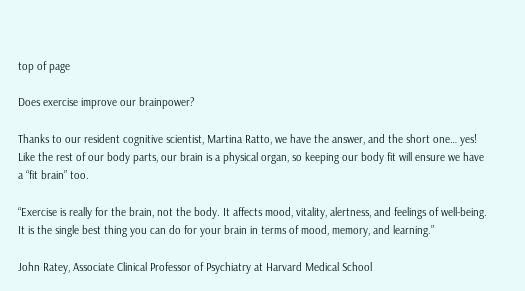top of page

Does exercise improve our brainpower?

Thanks to our resident cognitive scientist, Martina Ratto, we have the answer, and the short one… yes! Like the rest of our body parts, our brain is a physical organ, so keeping our body fit will ensure we have a “fit brain” too.

“Exercise is really for the brain, not the body. It affects mood, vitality, alertness, and feelings of well-being. It is the single best thing you can do for your brain in terms of mood, memory, and learning.”

John Ratey, Associate Clinical Professor of Psychiatry at Harvard Medical School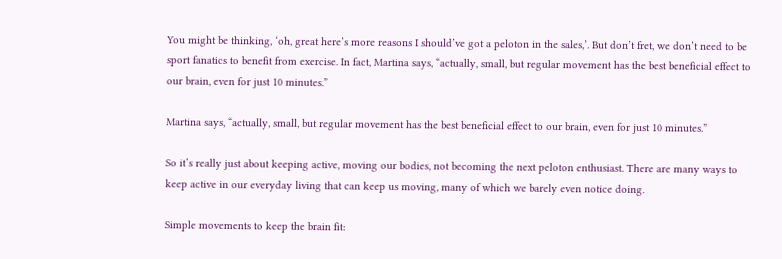You might be thinking, ‘oh, great here’s more reasons I should’ve got a peloton in the sales,’. But don’t fret, we don’t need to be sport fanatics to benefit from exercise. In fact, Martina says, “actually, small, but regular movement has the best beneficial effect to our brain, even for just 10 minutes.”

Martina says, “actually, small, but regular movement has the best beneficial effect to our brain, even for just 10 minutes.”

So it’s really just about keeping active, moving our bodies, not becoming the next peloton enthusiast. There are many ways to keep active in our everyday living that can keep us moving, many of which we barely even notice doing.

Simple movements to keep the brain fit: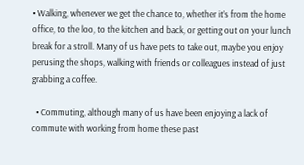• Walking, whenever we get the chance to, whether it’s from the home office, to the loo, to the kitchen and back, or getting out on your lunch break for a stroll. Many of us have pets to take out, maybe you enjoy perusing the shops, walking with friends or colleagues instead of just grabbing a coffee.

  • Commuting, although many of us have been enjoying a lack of commute with working from home these past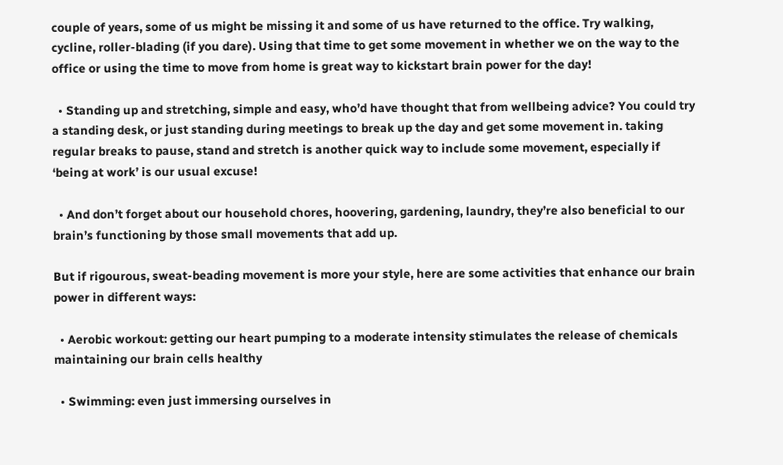couple of years, some of us might be missing it and some of us have returned to the office. Try walking, cycline, roller-blading (if you dare). Using that time to get some movement in whether we on the way to the office or using the time to move from home is great way to kickstart brain power for the day!

  • Standing up and stretching, simple and easy, who’d have thought that from wellbeing advice? You could try a standing desk, or just standing during meetings to break up the day and get some movement in. taking regular breaks to pause, stand and stretch is another quick way to include some movement, especially if ‘being at work’ is our usual excuse!

  • And don’t forget about our household chores, hoovering, gardening, laundry, they’re also beneficial to our brain’s functioning by those small movements that add up.

But if rigourous, sweat-beading movement is more your style, here are some activities that enhance our brain power in different ways:

  • Aerobic workout: getting our heart pumping to a moderate intensity stimulates the release of chemicals maintaining our brain cells healthy

  • Swimming: even just immersing ourselves in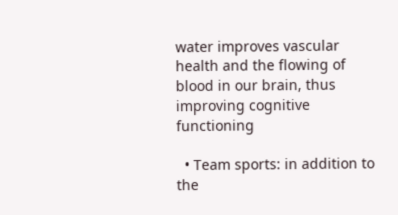water improves vascular health and the flowing of blood in our brain, thus improving cognitive functioning

  • Team sports: in addition to the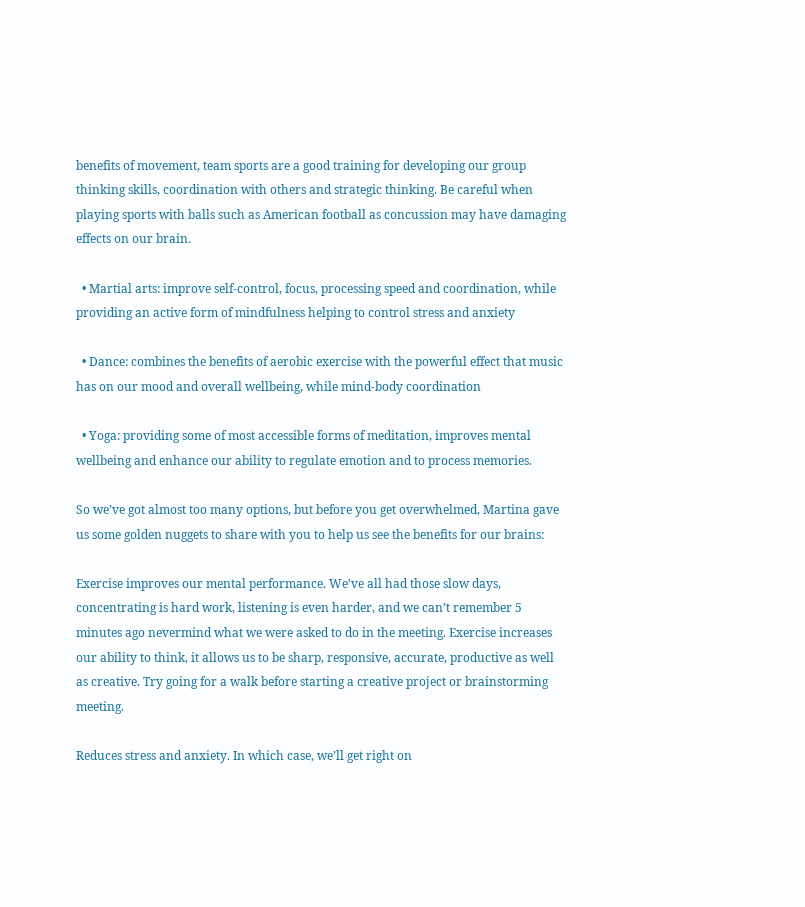benefits of movement, team sports are a good training for developing our group thinking skills, coordination with others and strategic thinking. Be careful when playing sports with balls such as American football as concussion may have damaging effects on our brain.

  • Martial arts: improve self-control, focus, processing speed and coordination, while providing an active form of mindfulness helping to control stress and anxiety

  • Dance: combines the benefits of aerobic exercise with the powerful effect that music has on our mood and overall wellbeing, while mind-body coordination

  • Yoga: providing some of most accessible forms of meditation, improves mental wellbeing and enhance our ability to regulate emotion and to process memories.

So we’ve got almost too many options, but before you get overwhelmed, Martina gave us some golden nuggets to share with you to help us see the benefits for our brains:

Exercise improves our mental performance. We’ve all had those slow days, concentrating is hard work, listening is even harder, and we can’t remember 5 minutes ago nevermind what we were asked to do in the meeting. Exercise increases our ability to think, it allows us to be sharp, responsive, accurate, productive as well as creative. Try going for a walk before starting a creative project or brainstorming meeting.

Reduces stress and anxiety. In which case, we’ll get right on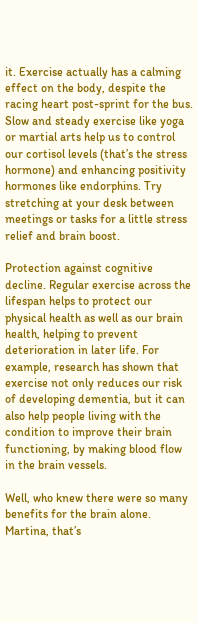it. Exercise actually has a calming effect on the body, despite the racing heart post-sprint for the bus. Slow and steady exercise like yoga or martial arts help us to control our cortisol levels (that’s the stress hormone) and enhancing positivity hormones like endorphins. Try stretching at your desk between meetings or tasks for a little stress relief and brain boost.

Protection against cognitive decline. Regular exercise across the lifespan helps to protect our physical health as well as our brain health, helping to prevent deterioration in later life. For example, research has shown that exercise not only reduces our risk of developing dementia, but it can also help people living with the condition to improve their brain functioning, by making blood flow in the brain vessels.

Well, who knew there were so many benefits for the brain alone. Martina, that’s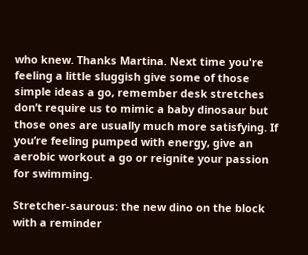who knew. Thanks Martina. Next time you're feeling a little sluggish give some of those simple ideas a go, remember desk stretches don’t require us to mimic a baby dinosaur but those ones are usually much more satisfying. If you’re feeling pumped with energy, give an aerobic workout a go or reignite your passion for swimming.

Stretcher-saurous: the new dino on the block with a reminder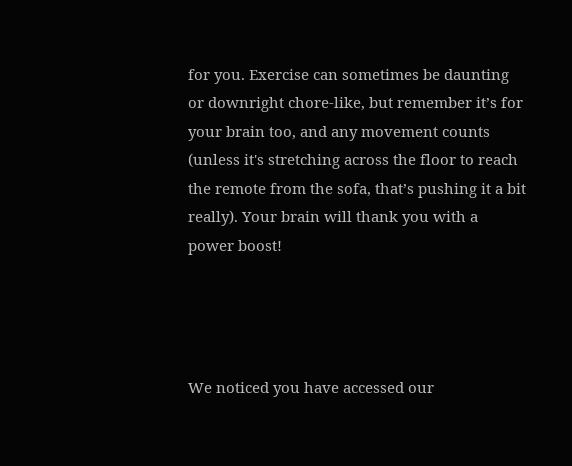for you. Exercise can sometimes be daunting or downright chore-like, but remember it’s for your brain too, and any movement counts (unless it's stretching across the floor to reach the remote from the sofa, that’s pushing it a bit really). Your brain will thank you with a power boost!




We noticed you have accessed our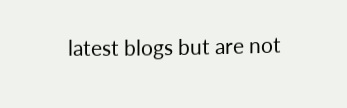latest blogs but are not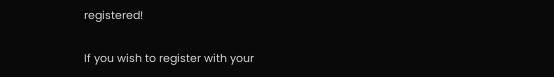registered!

If you wish to register with your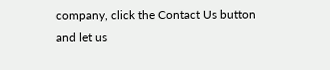company, click the Contact Us button and let us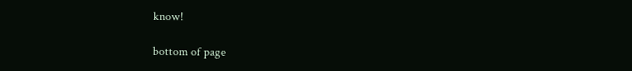know!

bottom of page